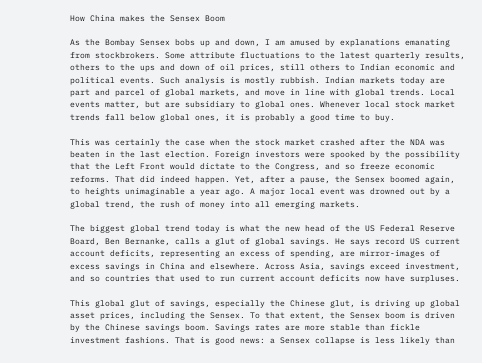How China makes the Sensex Boom

As the Bombay Sensex bobs up and down, I am amused by explanations emanating from stockbrokers. Some attribute fluctuations to the latest quarterly results, others to the ups and down of oil prices, still others to Indian economic and political events. Such analysis is mostly rubbish. Indian markets today are part and parcel of global markets, and move in line with global trends. Local events matter, but are subsidiary to global ones. Whenever local stock market trends fall below global ones, it is probably a good time to buy.

This was certainly the case when the stock market crashed after the NDA was beaten in the last election. Foreign investors were spooked by the possibility that the Left Front would dictate to the Congress, and so freeze economic reforms. That did indeed happen. Yet, after a pause, the Sensex boomed again, to heights unimaginable a year ago. A major local event was drowned out by a global trend, the rush of money into all emerging markets.

The biggest global trend today is what the new head of the US Federal Reserve Board, Ben Bernanke, calls a glut of global savings. He says record US current account deficits, representing an excess of spending, are mirror-images of excess savings in China and elsewhere. Across Asia, savings exceed investment, and so countries that used to run current account deficits now have surpluses.

This global glut of savings, especially the Chinese glut, is driving up global asset prices, including the Sensex. To that extent, the Sensex boom is driven by the Chinese savings boom. Savings rates are more stable than fickle investment fashions. That is good news: a Sensex collapse is less likely than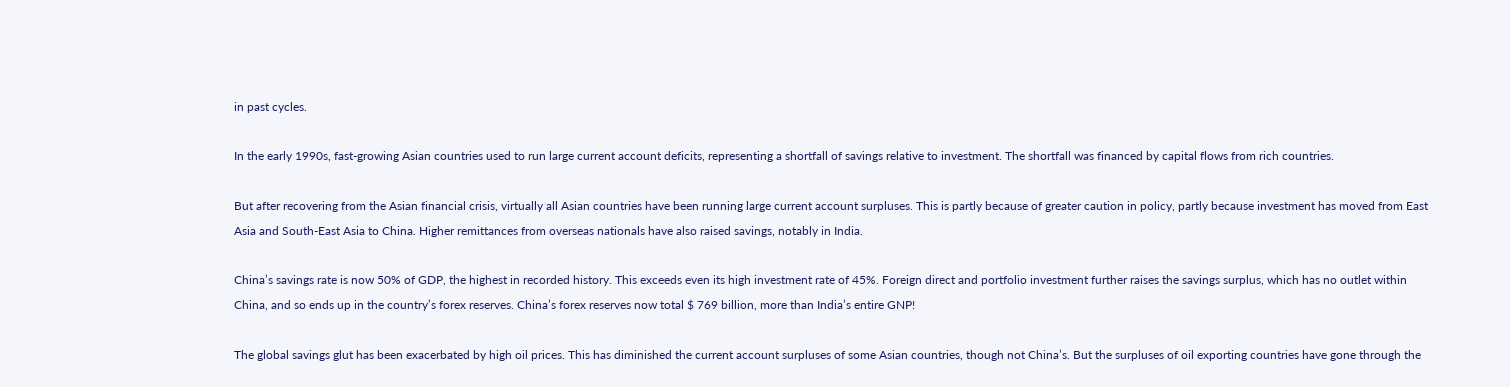in past cycles.

In the early 1990s, fast-growing Asian countries used to run large current account deficits, representing a shortfall of savings relative to investment. The shortfall was financed by capital flows from rich countries.

But after recovering from the Asian financial crisis, virtually all Asian countries have been running large current account surpluses. This is partly because of greater caution in policy, partly because investment has moved from East Asia and South-East Asia to China. Higher remittances from overseas nationals have also raised savings, notably in India.

China’s savings rate is now 50% of GDP, the highest in recorded history. This exceeds even its high investment rate of 45%. Foreign direct and portfolio investment further raises the savings surplus, which has no outlet within China, and so ends up in the country’s forex reserves. China’s forex reserves now total $ 769 billion, more than India’s entire GNP!

The global savings glut has been exacerbated by high oil prices. This has diminished the current account surpluses of some Asian countries, though not China’s. But the surpluses of oil exporting countries have gone through the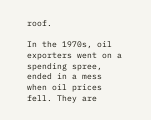roof.

In the 1970s, oil exporters went on a spending spree, ended in a mess when oil prices fell. They are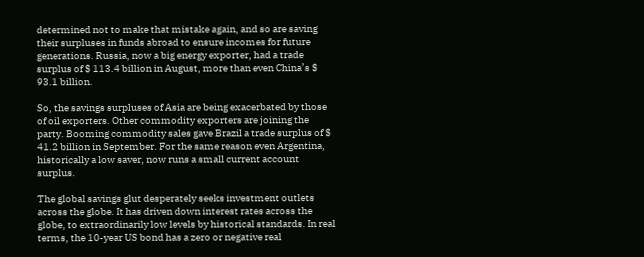determined not to make that mistake again, and so are saving their surpluses in funds abroad to ensure incomes for future generations. Russia, now a big energy exporter, had a trade surplus of $ 113.4 billion in August, more than even China’s $ 93.1 billion.

So, the savings surpluses of Asia are being exacerbated by those of oil exporters. Other commodity exporters are joining the party. Booming commodity sales gave Brazil a trade surplus of $ 41.2 billion in September. For the same reason even Argentina, historically a low saver, now runs a small current account surplus.

The global savings glut desperately seeks investment outlets across the globe. It has driven down interest rates across the globe, to extraordinarily low levels by historical standards. In real terms, the 10-year US bond has a zero or negative real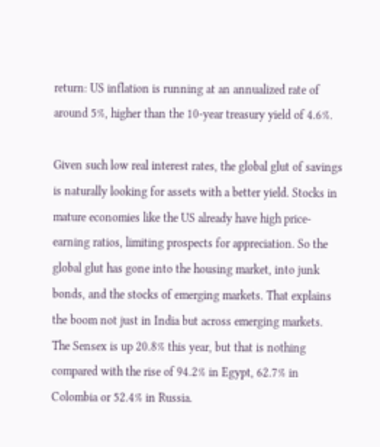return: US inflation is running at an annualized rate of around 5%, higher than the 10-year treasury yield of 4.6%.

Given such low real interest rates, the global glut of savings is naturally looking for assets with a better yield. Stocks in mature economies like the US already have high price-earning ratios, limiting prospects for appreciation. So the global glut has gone into the housing market, into junk bonds, and the stocks of emerging markets. That explains the boom not just in India but across emerging markets. The Sensex is up 20.8% this year, but that is nothing compared with the rise of 94.2% in Egypt, 62.7% in Colombia or 52.4% in Russia.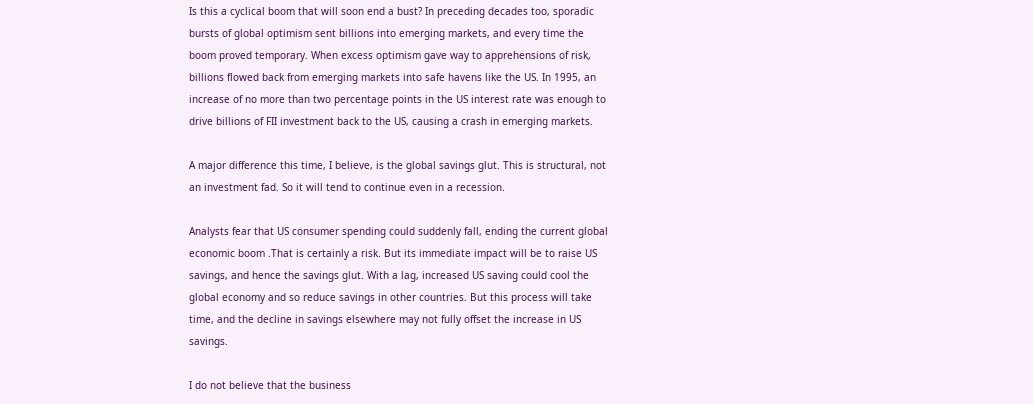Is this a cyclical boom that will soon end a bust? In preceding decades too, sporadic bursts of global optimism sent billions into emerging markets, and every time the boom proved temporary. When excess optimism gave way to apprehensions of risk, billions flowed back from emerging markets into safe havens like the US. In 1995, an increase of no more than two percentage points in the US interest rate was enough to drive billions of FII investment back to the US, causing a crash in emerging markets.

A major difference this time, I believe, is the global savings glut. This is structural, not an investment fad. So it will tend to continue even in a recession.

Analysts fear that US consumer spending could suddenly fall, ending the current global economic boom .That is certainly a risk. But its immediate impact will be to raise US savings, and hence the savings glut. With a lag, increased US saving could cool the global economy and so reduce savings in other countries. But this process will take time, and the decline in savings elsewhere may not fully offset the increase in US savings.

I do not believe that the business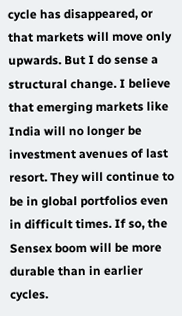cycle has disappeared, or that markets will move only upwards. But I do sense a structural change. I believe that emerging markets like India will no longer be investment avenues of last resort. They will continue to be in global portfolios even in difficult times. If so, the Sensex boom will be more durable than in earlier cycles.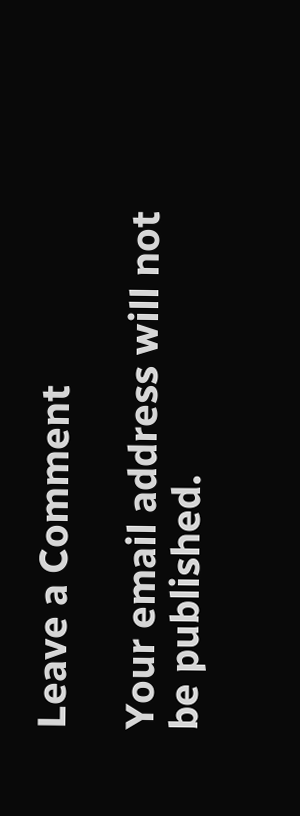Leave a Comment

Your email address will not be published.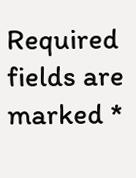Required fields are marked *